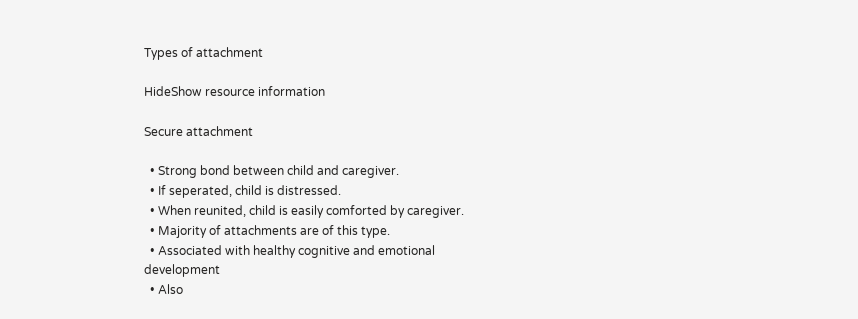Types of attachment

HideShow resource information

Secure attachment

  • Strong bond between child and caregiver.
  • If seperated, child is distressed.
  • When reunited, child is easily comforted by caregiver.
  • Majority of attachments are of this type.
  • Associated with healthy cognitive and emotional development
  • Also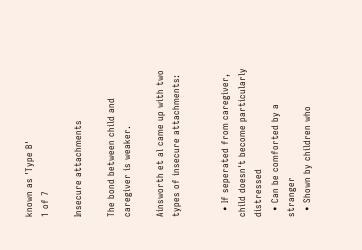known as 'Type B'
1 of 7

Insecure attachments

The bond between child and caregiver is weaker.

Ainsworth et al came up with two types of insecure attachments:


  • If seperated from caregiver, child doesn't become particularly distressed
  • Can be comforted by a stranger
  • Shown by children who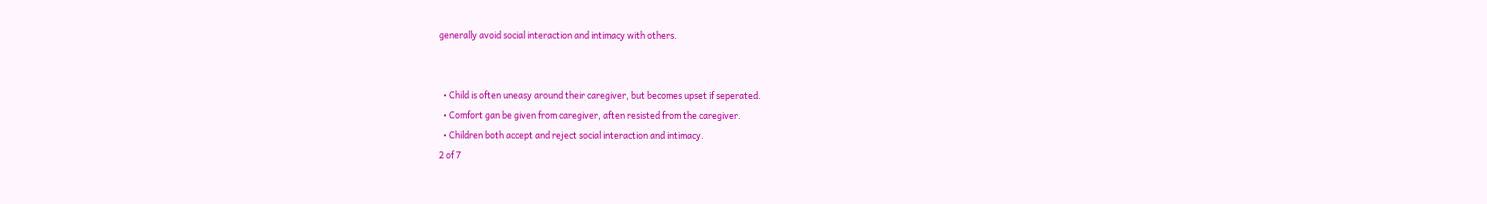generally avoid social interaction and intimacy with others.


  • Child is often uneasy around their caregiver, but becomes upset if seperated.
  • Comfort gan be given from caregiver, aften resisted from the caregiver.
  • Children both accept and reject social interaction and intimacy.
2 of 7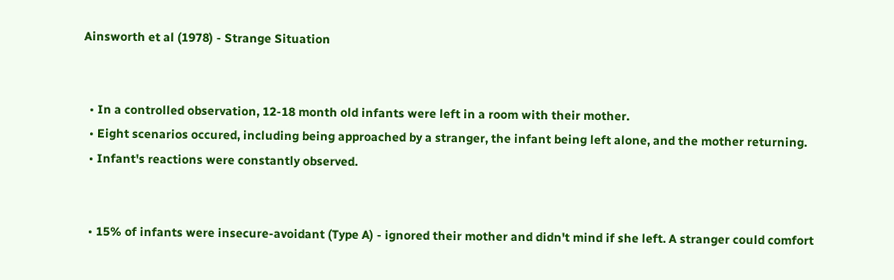Ainsworth et al (1978) - Strange Situation


  • In a controlled observation, 12-18 month old infants were left in a room with their mother.
  • Eight scenarios occured, including being approached by a stranger, the infant being left alone, and the mother returning.
  • Infant's reactions were constantly observed.


  • 15% of infants were insecure-avoidant (Type A) - ignored their mother and didn't mind if she left. A stranger could comfort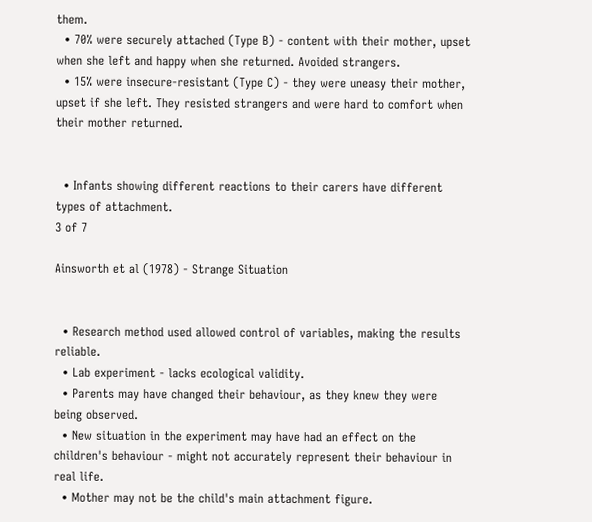them.
  • 70% were securely attached (Type B) - content with their mother, upset when she left and happy when she returned. Avoided strangers.
  • 15% were insecure-resistant (Type C) - they were uneasy their mother, upset if she left. They resisted strangers and were hard to comfort when their mother returned.


  • Infants showing different reactions to their carers have different types of attachment.
3 of 7

Ainsworth et al (1978) - Strange Situation


  • Research method used allowed control of variables, making the results reliable.
  • Lab experiment - lacks ecological validity.
  • Parents may have changed their behaviour, as they knew they were being observed.
  • New situation in the experiment may have had an effect on the children's behaviour - might not accurately represent their behaviour in real life.
  • Mother may not be the child's main attachment figure.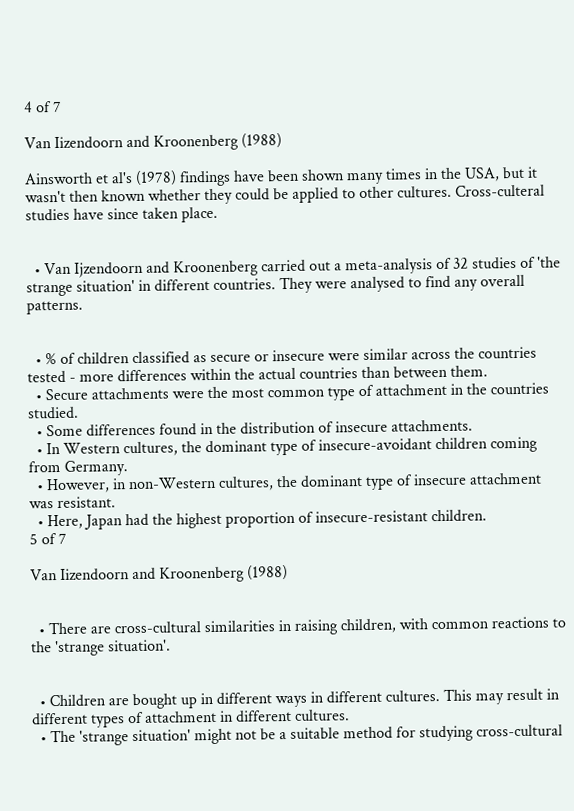4 of 7

Van Iizendoorn and Kroonenberg (1988)

Ainsworth et al's (1978) findings have been shown many times in the USA, but it wasn't then known whether they could be applied to other cultures. Cross-culteral studies have since taken place.


  • Van Ijzendoorn and Kroonenberg carried out a meta-analysis of 32 studies of 'the strange situation' in different countries. They were analysed to find any overall patterns.


  • % of children classified as secure or insecure were similar across the countries tested - more differences within the actual countries than between them.
  • Secure attachments were the most common type of attachment in the countries studied.
  • Some differences found in the distribution of insecure attachments.
  • In Western cultures, the dominant type of insecure-avoidant children coming from Germany.
  • However, in non-Western cultures, the dominant type of insecure attachment was resistant.
  • Here, Japan had the highest proportion of insecure-resistant children.
5 of 7

Van Iizendoorn and Kroonenberg (1988)


  • There are cross-cultural similarities in raising children, with common reactions to the 'strange situation'.


  • Children are bought up in different ways in different cultures. This may result in different types of attachment in different cultures.
  • The 'strange situation' might not be a suitable method for studying cross-cultural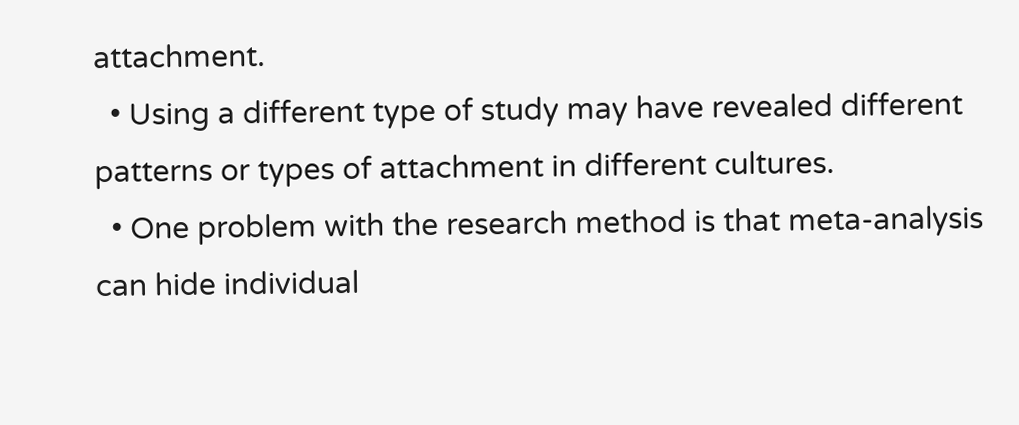attachment.
  • Using a different type of study may have revealed different patterns or types of attachment in different cultures.
  • One problem with the research method is that meta-analysis can hide individual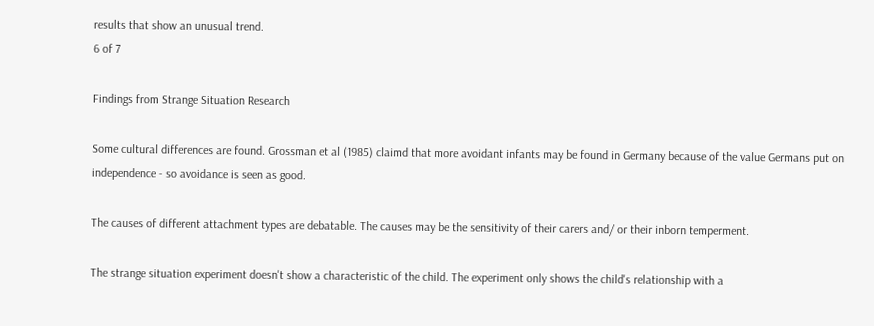results that show an unusual trend.
6 of 7

Findings from Strange Situation Research

Some cultural differences are found. Grossman et al (1985) claimd that more avoidant infants may be found in Germany because of the value Germans put on independence - so avoidance is seen as good.

The causes of different attachment types are debatable. The causes may be the sensitivity of their carers and/ or their inborn temperment.

The strange situation experiment doesn't show a characteristic of the child. The experiment only shows the child's relationship with a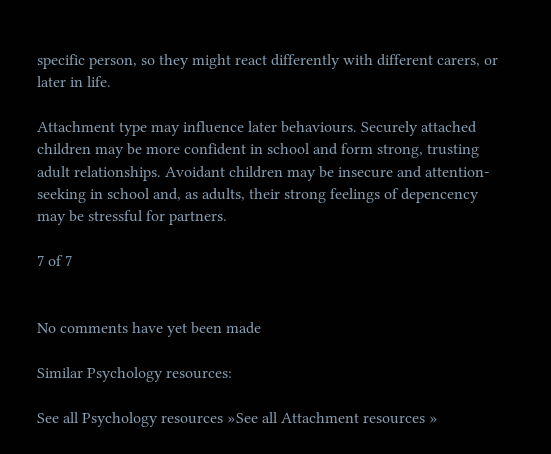specific person, so they might react differently with different carers, or later in life.

Attachment type may influence later behaviours. Securely attached children may be more confident in school and form strong, trusting adult relationships. Avoidant children may be insecure and attention-seeking in school and, as adults, their strong feelings of depencency may be stressful for partners.

7 of 7


No comments have yet been made

Similar Psychology resources:

See all Psychology resources »See all Attachment resources »